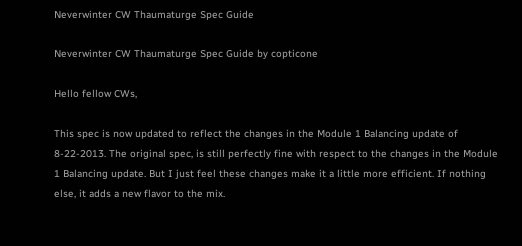Neverwinter CW Thaumaturge Spec Guide

Neverwinter CW Thaumaturge Spec Guide by copticone

Hello fellow CWs,

This spec is now updated to reflect the changes in the Module 1 Balancing update of 8-22-2013. The original spec, is still perfectly fine with respect to the changes in the Module 1 Balancing update. But I just feel these changes make it a little more efficient. If nothing else, it adds a new flavor to the mix.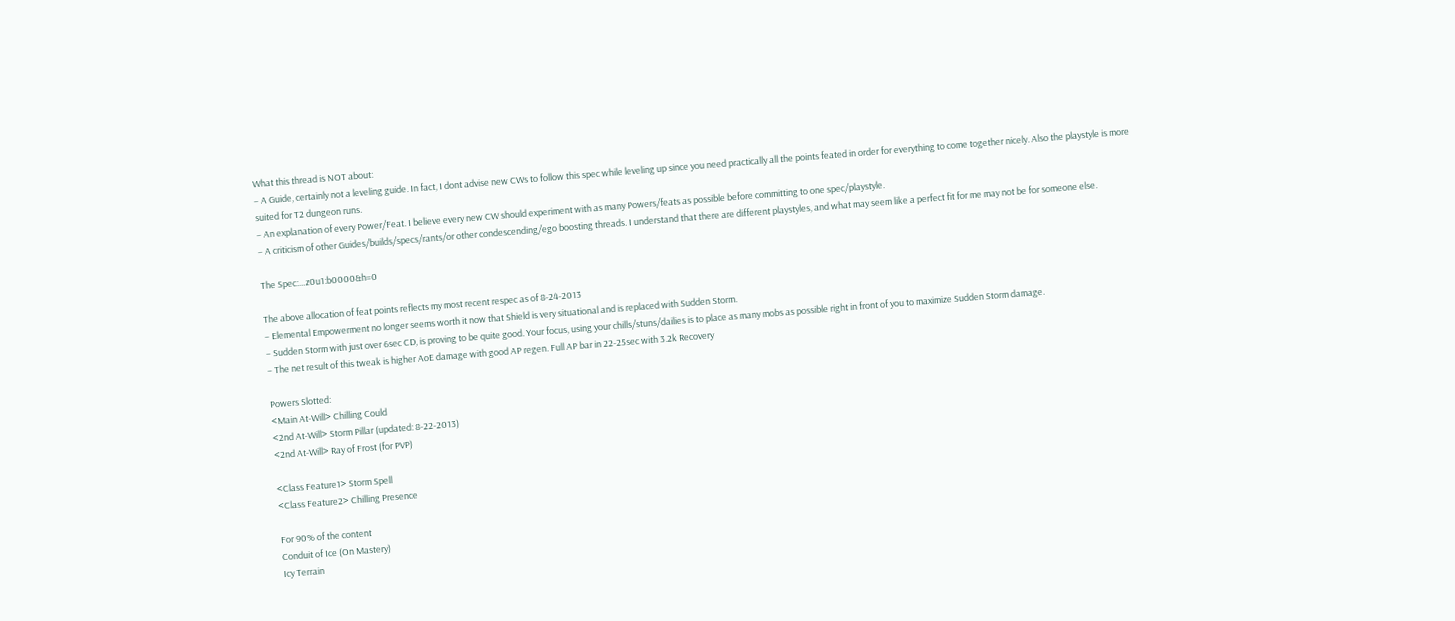What this thread is NOT about:
– A Guide, certainly not a leveling guide. In fact, I dont advise new CWs to follow this spec while leveling up since you need practically all the points feated in order for everything to come together nicely. Also the playstyle is more suited for T2 dungeon runs.
– An explanation of every Power/Feat. I believe every new CW should experiment with as many Powers/feats as possible before committing to one spec/playstyle.
– A criticism of other Guides/builds/specs/rants/or other condescending/ego boosting threads. I understand that there are different playstyles, and what may seem like a perfect fit for me may not be for someone else.

The Spec:…z0u1:b0000&h=0

The above allocation of feat points reflects my most recent respec as of 8-24-2013
– Elemental Empowerment no longer seems worth it now that Shield is very situational and is replaced with Sudden Storm.
– Sudden Storm with just over 6sec CD, is proving to be quite good. Your focus, using your chills/stuns/dailies is to place as many mobs as possible right in front of you to maximize Sudden Storm damage.
– The net result of this tweak is higher AoE damage with good AP regen. Full AP bar in 22-25sec with 3.2k Recovery

Powers Slotted:
<Main At-Will> Chilling Could
<2nd At-Will> Storm Pillar (updated: 8-22-2013)
<2nd At-Will> Ray of Frost (for PVP)

<Class Feature1> Storm Spell
<Class Feature2> Chilling Presence

For 90% of the content
Conduit of Ice (On Mastery)
Icy Terrain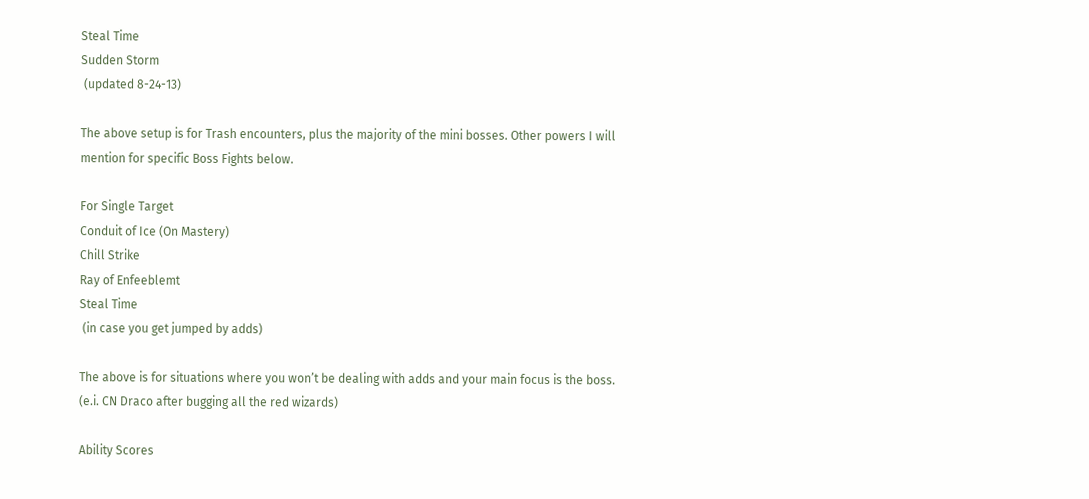Steal Time
Sudden Storm
 (updated 8-24-13)

The above setup is for Trash encounters, plus the majority of the mini bosses. Other powers I will mention for specific Boss Fights below.

For Single Target
Conduit of Ice (On Mastery)
Chill Strike
Ray of Enfeeblemt
Steal Time
 (in case you get jumped by adds)

The above is for situations where you won’t be dealing with adds and your main focus is the boss. (e.i. CN Draco after bugging all the red wizards)

Ability Scores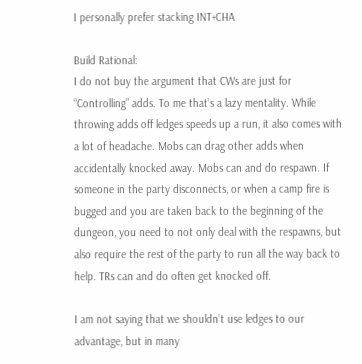I personally prefer stacking INT+CHA

Build Rational:
I do not buy the argument that CWs are just for “Controlling” adds. To me that’s a lazy mentality. While throwing adds off ledges speeds up a run, it also comes with a lot of headache. Mobs can drag other adds when accidentally knocked away. Mobs can and do respawn. If someone in the party disconnects, or when a camp fire is bugged and you are taken back to the beginning of the dungeon, you need to not only deal with the respawns, but also require the rest of the party to run all the way back to help. TRs can and do often get knocked off.

I am not saying that we shouldn’t use ledges to our advantage, but in many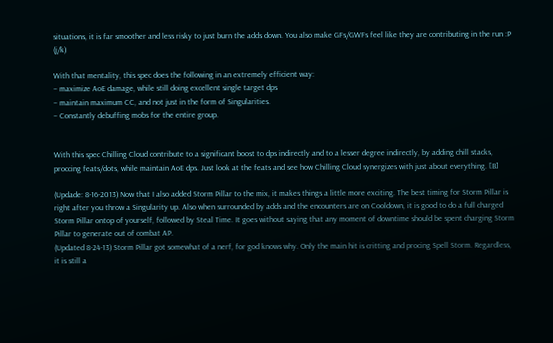situations, it is far smoother and less risky to just burn the adds down. You also make GFs/GWFs feel like they are contributing in the run :P (j/k)

With that mentality, this spec does the following in an extremely efficient way:
– maximize AoE damage, while still doing excellent single target dps
– maintain maximum CC, and not just in the form of Singularities.
– Constantly debuffing mobs for the entire group.


With this spec Chilling Cloud contribute to a significant boost to dps indirectly and to a lesser degree indirectly, by adding chill stacks, proccing feats/dots, while maintain AoE dps. Just look at the feats and see how Chilling Cloud synergizes with just about everything. [B]

(Updade: 8-16-2013) Now that I also added Storm Pillar to the mix, it makes things a little more exciting. The best timing for Storm Pillar is right after you throw a Singularity up. Also when surrounded by adds and the encounters are on Cooldown, it is good to do a full charged Storm Pillar ontop of yourself, followed by Steal Time. It goes without saying that any moment of downtime should be spent charging Storm Pillar to generate out of combat AP.
(Updated 8-24-13) Storm Pillar got somewhat of a nerf, for god knows why. Only the main hit is critting and procing Spell Storm. Regardless, it is still a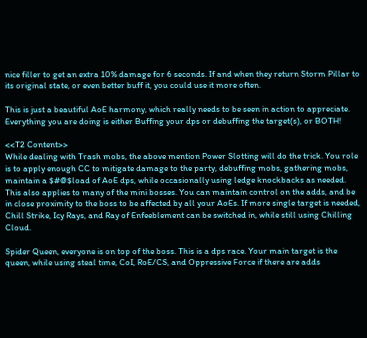nice filler to get an extra 10% damage for 6 seconds. If and when they return Storm Pillar to its original state, or even better buff it, you could use it more often.

This is just a beautiful AoE harmony, which really needs to be seen in action to appreciate. Everything you are doing is either Buffing your dps or debuffing the target(s), or BOTH!

<<T2 Content>>
While dealing with Trash mobs, the above mention Power Slotting will do the trick. You role is to apply enough CC to mitigate damage to the party, debuffing mobs, gathering mobs, maintain a $#@$load of AoE dps, while occasionally using ledge knockbacks as needed. This also applies to many of the mini bosses. You can maintain control on the adds, and be in close proximity to the boss to be affected by all your AoEs. If more single target is needed, Chill Strike, Icy Rays, and Ray of Enfeeblement can be switched in, while still using Chilling Cloud.

Spider Queen, everyone is on top of the boss. This is a dps race. Your main target is the queen, while using steal time, CoI, RoE/CS, and Oppressive Force if there are adds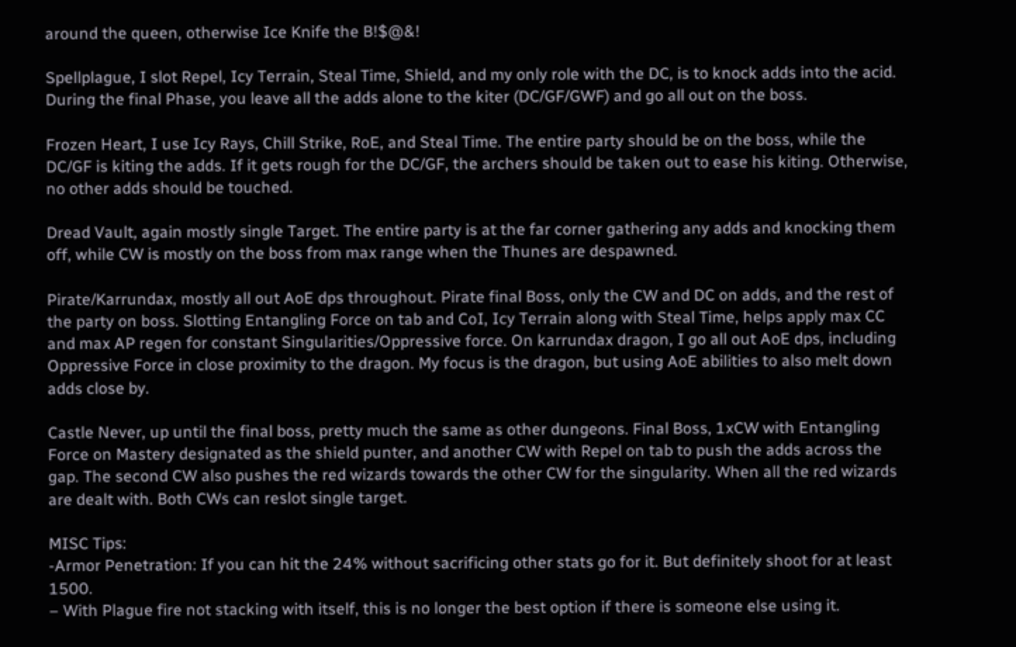around the queen, otherwise Ice Knife the B!$@&!

Spellplague, I slot Repel, Icy Terrain, Steal Time, Shield, and my only role with the DC, is to knock adds into the acid. During the final Phase, you leave all the adds alone to the kiter (DC/GF/GWF) and go all out on the boss.

Frozen Heart, I use Icy Rays, Chill Strike, RoE, and Steal Time. The entire party should be on the boss, while the DC/GF is kiting the adds. If it gets rough for the DC/GF, the archers should be taken out to ease his kiting. Otherwise, no other adds should be touched.

Dread Vault, again mostly single Target. The entire party is at the far corner gathering any adds and knocking them off, while CW is mostly on the boss from max range when the Thunes are despawned.

Pirate/Karrundax, mostly all out AoE dps throughout. Pirate final Boss, only the CW and DC on adds, and the rest of the party on boss. Slotting Entangling Force on tab and CoI, Icy Terrain along with Steal Time, helps apply max CC and max AP regen for constant Singularities/Oppressive force. On karrundax dragon, I go all out AoE dps, including Oppressive Force in close proximity to the dragon. My focus is the dragon, but using AoE abilities to also melt down adds close by.

Castle Never, up until the final boss, pretty much the same as other dungeons. Final Boss, 1xCW with Entangling Force on Mastery designated as the shield punter, and another CW with Repel on tab to push the adds across the gap. The second CW also pushes the red wizards towards the other CW for the singularity. When all the red wizards are dealt with. Both CWs can reslot single target.

MISC Tips:
-Armor Penetration: If you can hit the 24% without sacrificing other stats go for it. But definitely shoot for at least 1500.
– With Plague fire not stacking with itself, this is no longer the best option if there is someone else using it.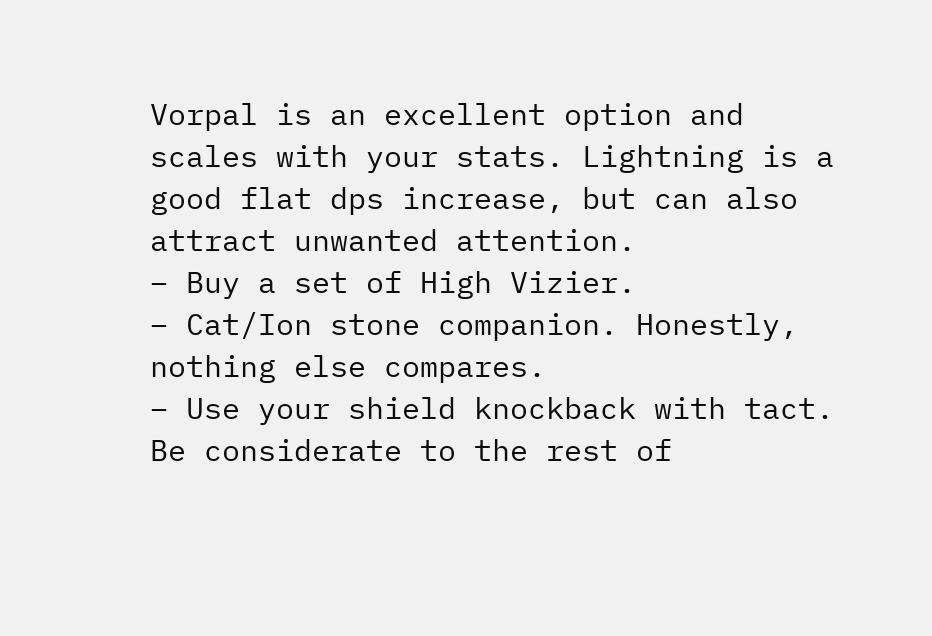Vorpal is an excellent option and scales with your stats. Lightning is a good flat dps increase, but can also attract unwanted attention.
– Buy a set of High Vizier.
– Cat/Ion stone companion. Honestly, nothing else compares.
– Use your shield knockback with tact. Be considerate to the rest of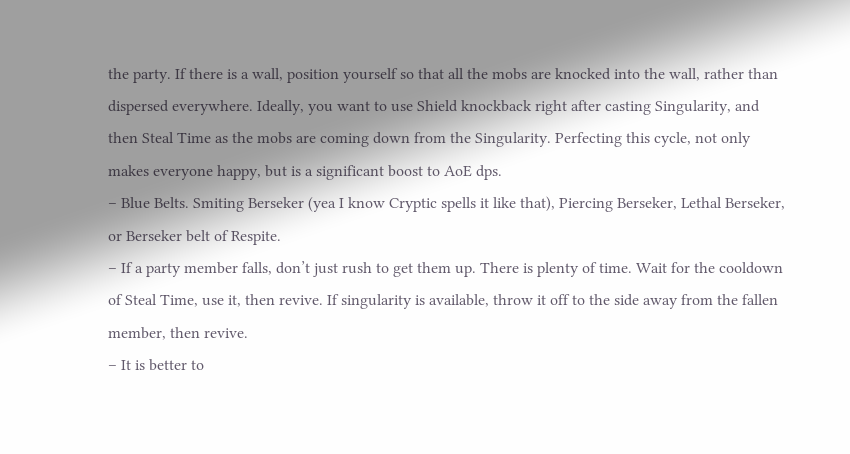the party. If there is a wall, position yourself so that all the mobs are knocked into the wall, rather than dispersed everywhere. Ideally, you want to use Shield knockback right after casting Singularity, and then Steal Time as the mobs are coming down from the Singularity. Perfecting this cycle, not only makes everyone happy, but is a significant boost to AoE dps.
– Blue Belts. Smiting Berseker (yea I know Cryptic spells it like that), Piercing Berseker, Lethal Berseker, or Berseker belt of Respite.
– If a party member falls, don’t just rush to get them up. There is plenty of time. Wait for the cooldown of Steal Time, use it, then revive. If singularity is available, throw it off to the side away from the fallen member, then revive.
– It is better to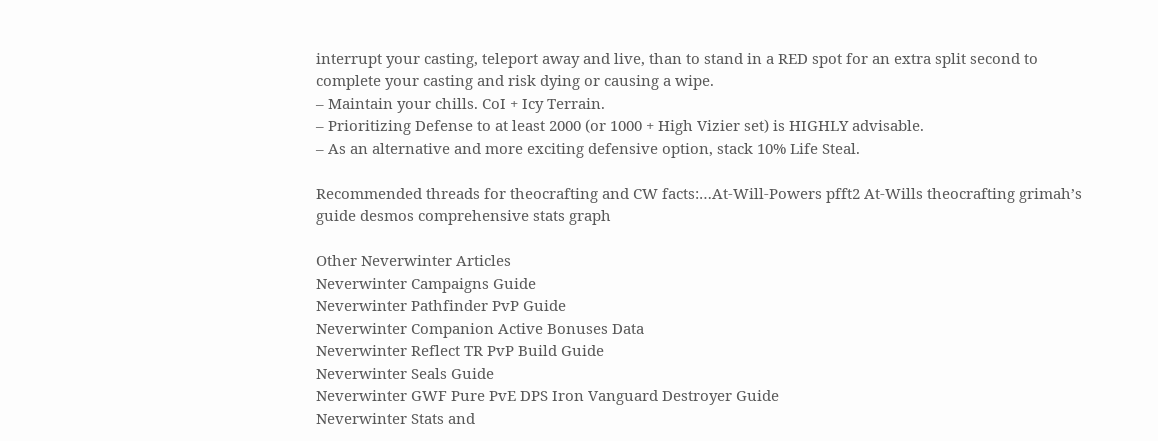interrupt your casting, teleport away and live, than to stand in a RED spot for an extra split second to complete your casting and risk dying or causing a wipe.
– Maintain your chills. CoI + Icy Terrain.
– Prioritizing Defense to at least 2000 (or 1000 + High Vizier set) is HIGHLY advisable.
– As an alternative and more exciting defensive option, stack 10% Life Steal.

Recommended threads for theocrafting and CW facts:…At-Will-Powers pfft2 At-Wills theocrafting grimah’s guide desmos comprehensive stats graph

Other Neverwinter Articles
Neverwinter Campaigns Guide
Neverwinter Pathfinder PvP Guide
Neverwinter Companion Active Bonuses Data
Neverwinter Reflect TR PvP Build Guide
Neverwinter Seals Guide
Neverwinter GWF Pure PvE DPS Iron Vanguard Destroyer Guide
Neverwinter Stats and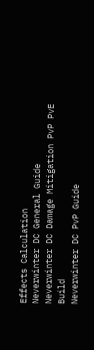Effects Calculation
Neverwinter DC General Guide
Neverwinter DC Damage Mitigation PvP PvE Build
Neverwinter DC PvP Guide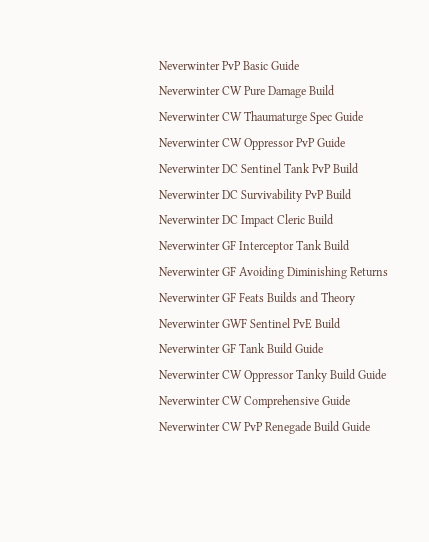Neverwinter PvP Basic Guide
Neverwinter CW Pure Damage Build
Neverwinter CW Thaumaturge Spec Guide
Neverwinter CW Oppressor PvP Guide
Neverwinter DC Sentinel Tank PvP Build
Neverwinter DC Survivability PvP Build
Neverwinter DC Impact Cleric Build
Neverwinter GF Interceptor Tank Build
Neverwinter GF Avoiding Diminishing Returns
Neverwinter GF Feats Builds and Theory
Neverwinter GWF Sentinel PvE Build
Neverwinter GF Tank Build Guide
Neverwinter CW Oppressor Tanky Build Guide
Neverwinter CW Comprehensive Guide
Neverwinter CW PvP Renegade Build Guide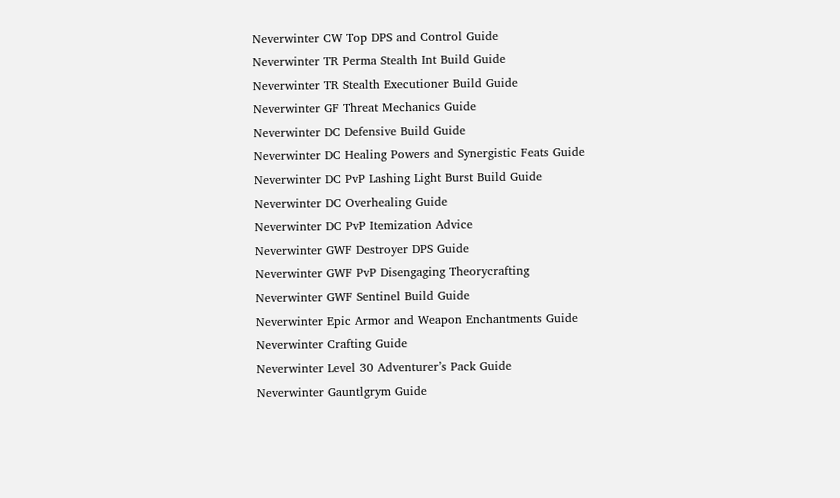Neverwinter CW Top DPS and Control Guide
Neverwinter TR Perma Stealth Int Build Guide
Neverwinter TR Stealth Executioner Build Guide
Neverwinter GF Threat Mechanics Guide
Neverwinter DC Defensive Build Guide
Neverwinter DC Healing Powers and Synergistic Feats Guide
Neverwinter DC PvP Lashing Light Burst Build Guide
Neverwinter DC Overhealing Guide
Neverwinter DC PvP Itemization Advice
Neverwinter GWF Destroyer DPS Guide
Neverwinter GWF PvP Disengaging Theorycrafting
Neverwinter GWF Sentinel Build Guide
Neverwinter Epic Armor and Weapon Enchantments Guide
Neverwinter Crafting Guide
Neverwinter Level 30 Adventurer’s Pack Guide
Neverwinter Gauntlgrym Guide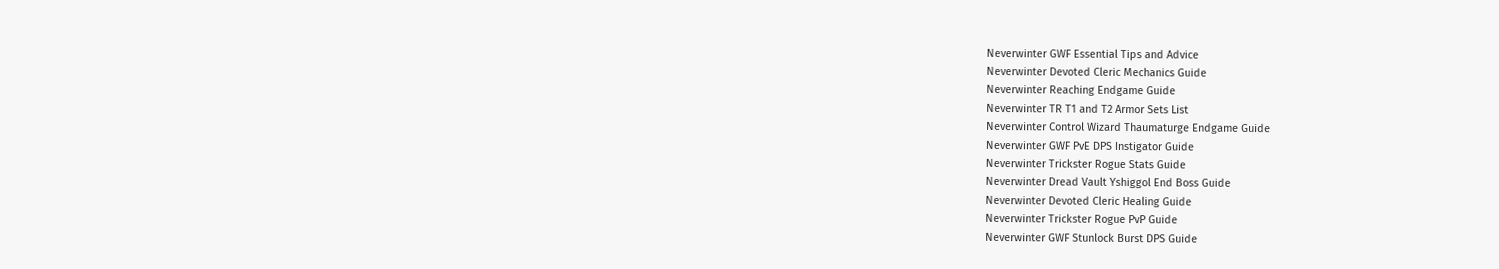Neverwinter GWF Essential Tips and Advice
Neverwinter Devoted Cleric Mechanics Guide
Neverwinter Reaching Endgame Guide
Neverwinter TR T1 and T2 Armor Sets List
Neverwinter Control Wizard Thaumaturge Endgame Guide
Neverwinter GWF PvE DPS Instigator Guide
Neverwinter Trickster Rogue Stats Guide
Neverwinter Dread Vault Yshiggol End Boss Guide
Neverwinter Devoted Cleric Healing Guide
Neverwinter Trickster Rogue PvP Guide
Neverwinter GWF Stunlock Burst DPS Guide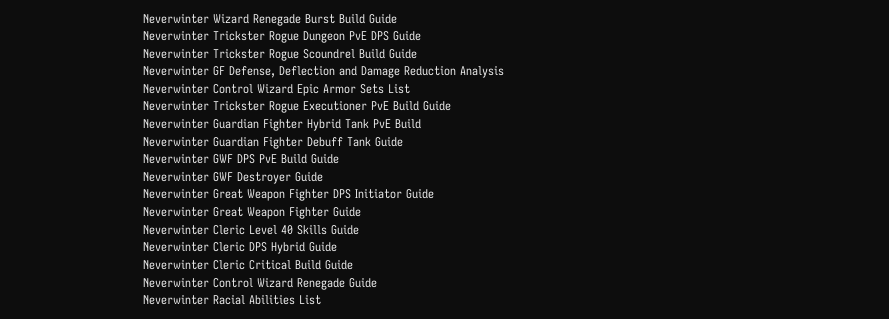Neverwinter Wizard Renegade Burst Build Guide
Neverwinter Trickster Rogue Dungeon PvE DPS Guide
Neverwinter Trickster Rogue Scoundrel Build Guide
Neverwinter GF Defense, Deflection and Damage Reduction Analysis
Neverwinter Control Wizard Epic Armor Sets List
Neverwinter Trickster Rogue Executioner PvE Build Guide
Neverwinter Guardian Fighter Hybrid Tank PvE Build
Neverwinter Guardian Fighter Debuff Tank Guide
Neverwinter GWF DPS PvE Build Guide
Neverwinter GWF Destroyer Guide
Neverwinter Great Weapon Fighter DPS Initiator Guide
Neverwinter Great Weapon Fighter Guide
Neverwinter Cleric Level 40 Skills Guide
Neverwinter Cleric DPS Hybrid Guide
Neverwinter Cleric Critical Build Guide
Neverwinter Control Wizard Renegade Guide
Neverwinter Racial Abilities List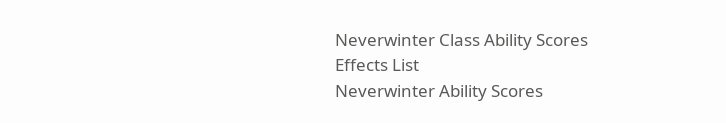Neverwinter Class Ability Scores Effects List
Neverwinter Ability Scores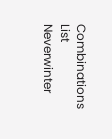Combinations List
Neverwinter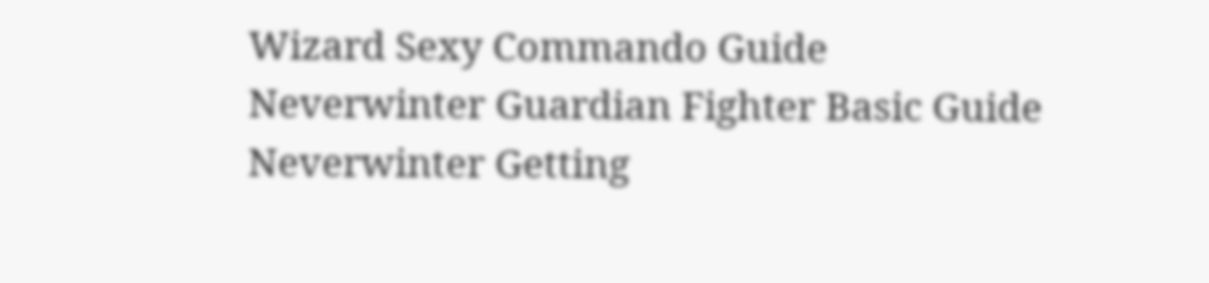Wizard Sexy Commando Guide
Neverwinter Guardian Fighter Basic Guide
Neverwinter Getting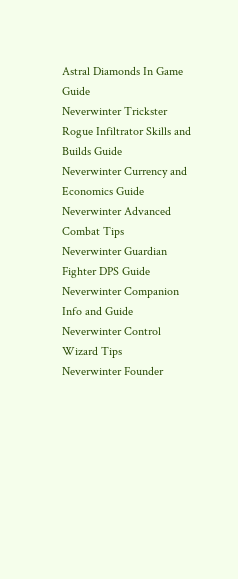Astral Diamonds In Game Guide
Neverwinter Trickster Rogue Infiltrator Skills and Builds Guide
Neverwinter Currency and Economics Guide
Neverwinter Advanced Combat Tips
Neverwinter Guardian Fighter DPS Guide
Neverwinter Companion Info and Guide
Neverwinter Control Wizard Tips
Neverwinter Founder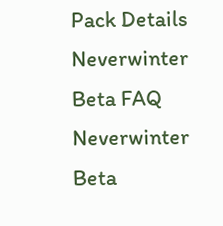Pack Details
Neverwinter Beta FAQ
Neverwinter Beta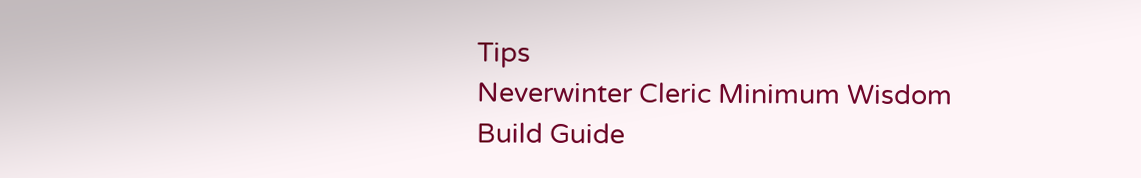Tips
Neverwinter Cleric Minimum Wisdom Build Guide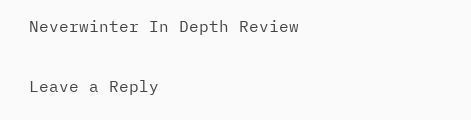Neverwinter In Depth Review

Leave a Reply